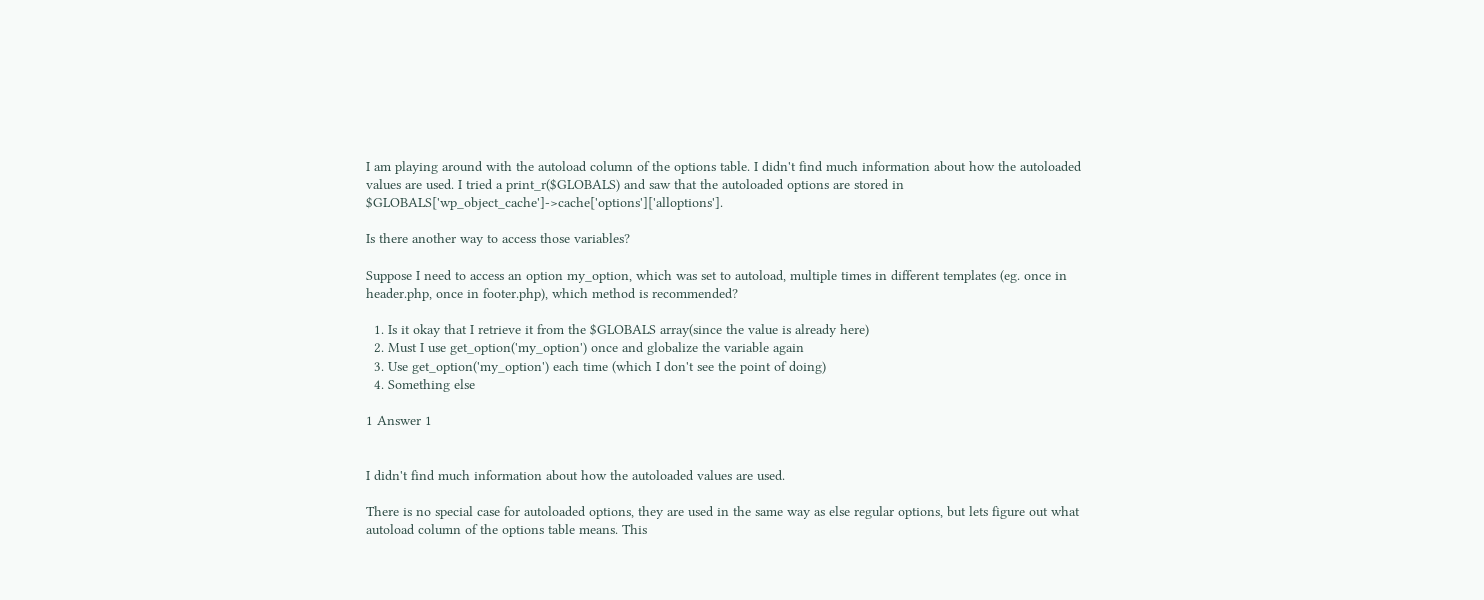I am playing around with the autoload column of the options table. I didn't find much information about how the autoloaded values are used. I tried a print_r($GLOBALS) and saw that the autoloaded options are stored in $GLOBALS['wp_object_cache']->cache['options']['alloptions'].

Is there another way to access those variables?

Suppose I need to access an option my_option, which was set to autoload, multiple times in different templates (eg. once in header.php, once in footer.php), which method is recommended?

  1. Is it okay that I retrieve it from the $GLOBALS array(since the value is already here)
  2. Must I use get_option('my_option') once and globalize the variable again
  3. Use get_option('my_option') each time (which I don't see the point of doing)
  4. Something else

1 Answer 1


I didn't find much information about how the autoloaded values are used.

There is no special case for autoloaded options, they are used in the same way as else regular options, but lets figure out what autoload column of the options table means. This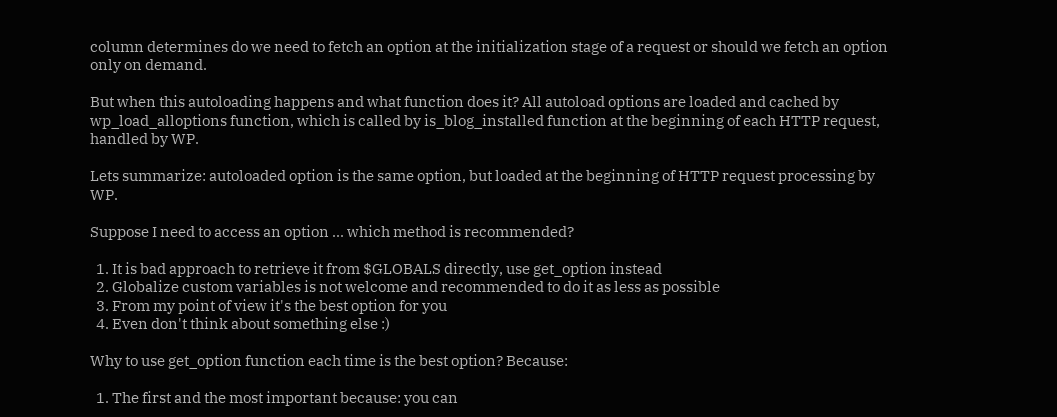column determines do we need to fetch an option at the initialization stage of a request or should we fetch an option only on demand.

But when this autoloading happens and what function does it? All autoload options are loaded and cached by wp_load_alloptions function, which is called by is_blog_installed function at the beginning of each HTTP request, handled by WP.

Lets summarize: autoloaded option is the same option, but loaded at the beginning of HTTP request processing by WP.

Suppose I need to access an option ... which method is recommended?

  1. It is bad approach to retrieve it from $GLOBALS directly, use get_option instead
  2. Globalize custom variables is not welcome and recommended to do it as less as possible
  3. From my point of view it's the best option for you
  4. Even don't think about something else :)

Why to use get_option function each time is the best option? Because:

  1. The first and the most important because: you can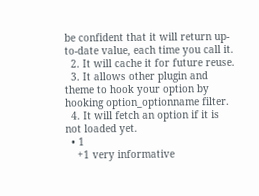be confident that it will return up-to-date value, each time you call it.
  2. It will cache it for future reuse.
  3. It allows other plugin and theme to hook your option by hooking option_optionname filter.
  4. It will fetch an option if it is not loaded yet.
  • 1
    +1 very informative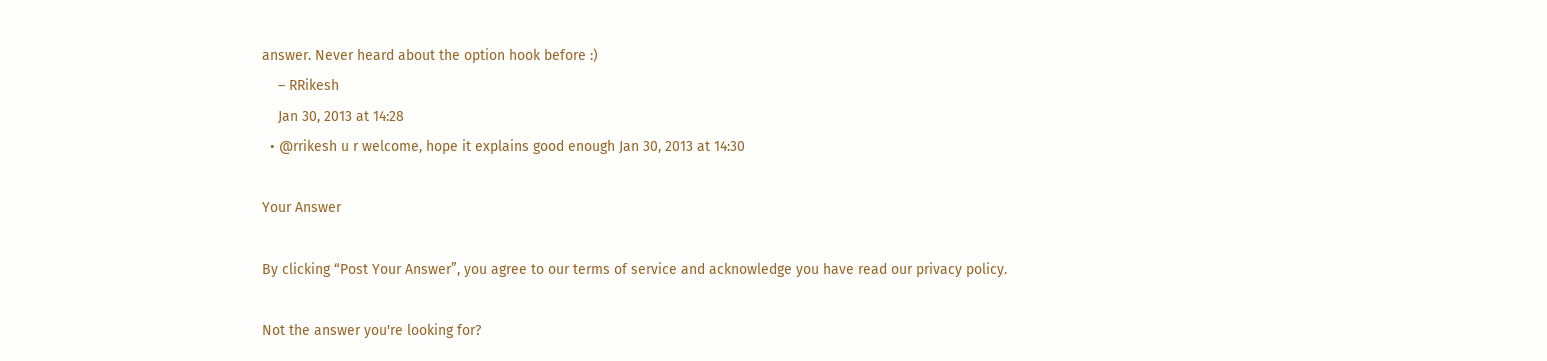answer. Never heard about the option hook before :)
    – RRikesh
    Jan 30, 2013 at 14:28
  • @rrikesh u r welcome, hope it explains good enough Jan 30, 2013 at 14:30

Your Answer

By clicking “Post Your Answer”, you agree to our terms of service and acknowledge you have read our privacy policy.

Not the answer you're looking for?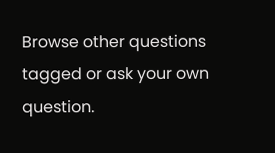Browse other questions tagged or ask your own question.